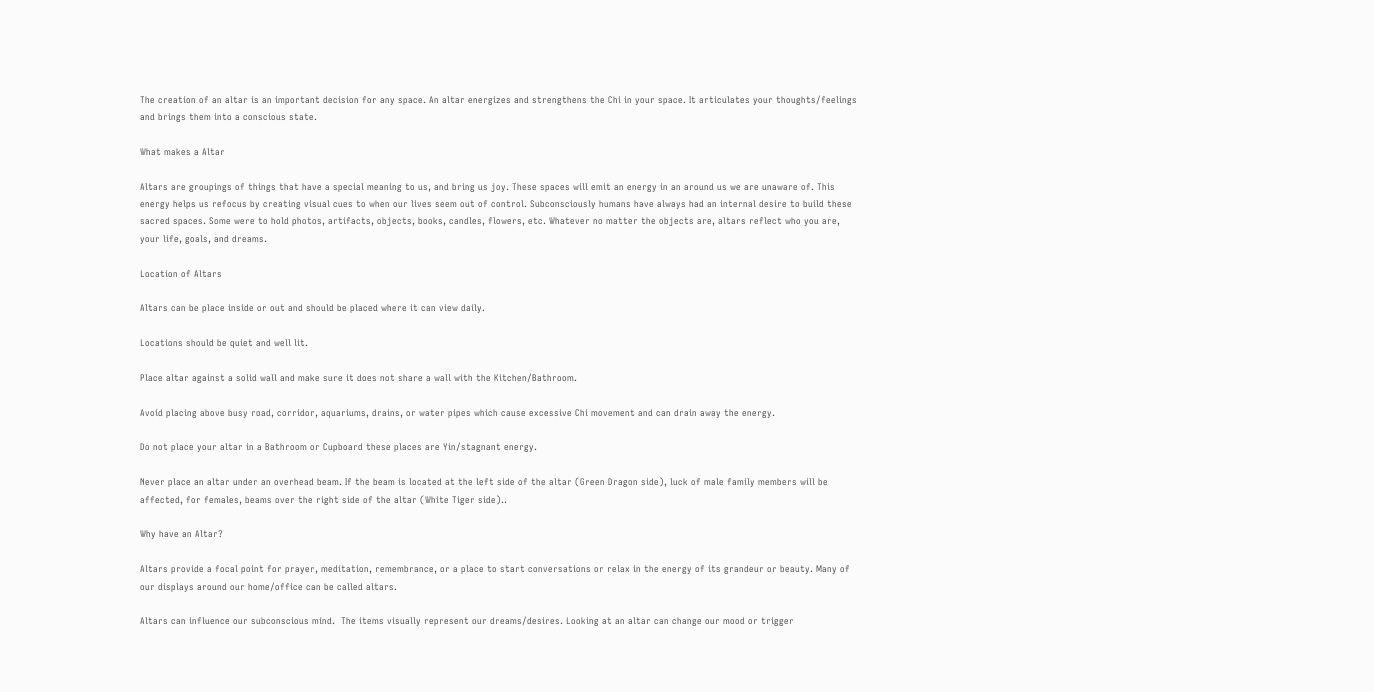The creation of an altar is an important decision for any space. An altar energizes and strengthens the Chi in your space. It articulates your thoughts/feelings and brings them into a conscious state.

What makes a Altar

Altars are groupings of things that have a special meaning to us, and bring us joy. These spaces will emit an energy in an around us we are unaware of. This energy helps us refocus by creating visual cues to when our lives seem out of control. Subconsciously humans have always had an internal desire to build these sacred spaces. Some were to hold photos, artifacts, objects, books, candles, flowers, etc. Whatever no matter the objects are, altars reflect who you are, your life, goals, and dreams.

Location of Altars

Altars can be place inside or out and should be placed where it can view daily.

Locations should be quiet and well lit.

Place altar against a solid wall and make sure it does not share a wall with the Kitchen/Bathroom.

Avoid placing above busy road, corridor, aquariums, drains, or water pipes which cause excessive Chi movement and can drain away the energy.

Do not place your altar in a Bathroom or Cupboard these places are Yin/stagnant energy.

Never place an altar under an overhead beam. If the beam is located at the left side of the altar (Green Dragon side), luck of male family members will be affected, for females, beams over the right side of the altar (White Tiger side)..

Why have an Altar?

Altars provide a focal point for prayer, meditation, remembrance, or a place to start conversations or relax in the energy of its grandeur or beauty. Many of our displays around our home/office can be called altars.

Altars can influence our subconscious mind.  The items visually represent our dreams/desires. Looking at an altar can change our mood or trigger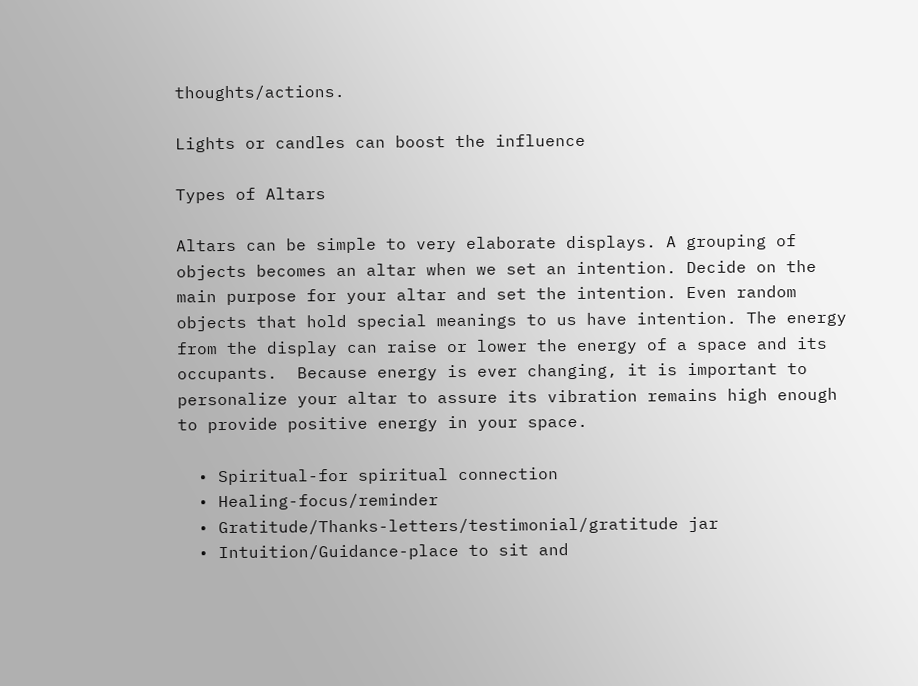thoughts/actions.

Lights or candles can boost the influence

Types of Altars

Altars can be simple to very elaborate displays. A grouping of objects becomes an altar when we set an intention. Decide on the main purpose for your altar and set the intention. Even random objects that hold special meanings to us have intention. The energy from the display can raise or lower the energy of a space and its occupants.  Because energy is ever changing, it is important to personalize your altar to assure its vibration remains high enough to provide positive energy in your space.

  • Spiritual-for spiritual connection
  • Healing-focus/reminder
  • Gratitude/Thanks-letters/testimonial/gratitude jar
  • Intuition/Guidance-place to sit and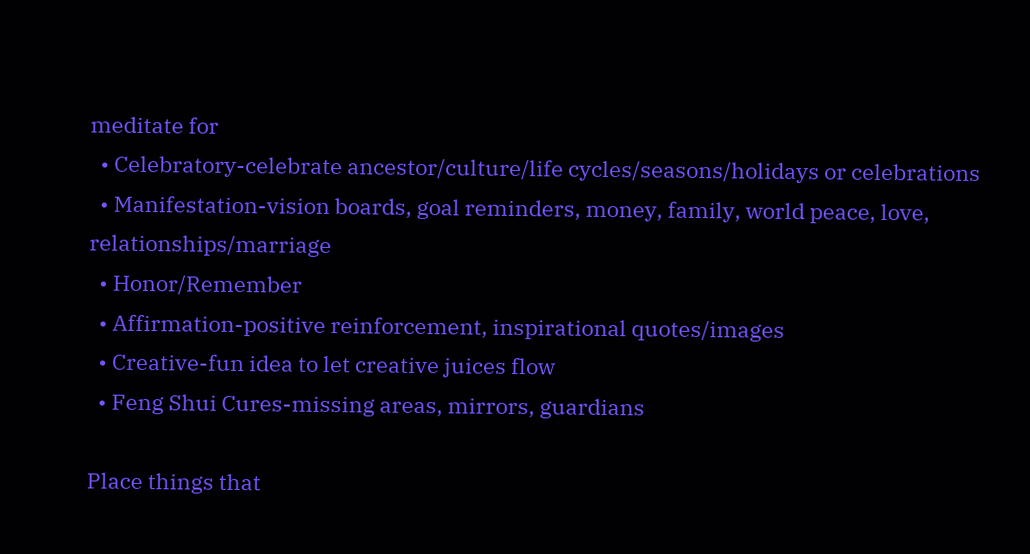meditate for
  • Celebratory-celebrate ancestor/culture/life cycles/seasons/holidays or celebrations
  • Manifestation-vision boards, goal reminders, money, family, world peace, love, relationships/marriage
  • Honor/Remember
  • Affirmation-positive reinforcement, inspirational quotes/images
  • Creative-fun idea to let creative juices flow
  • Feng Shui Cures-missing areas, mirrors, guardians

Place things that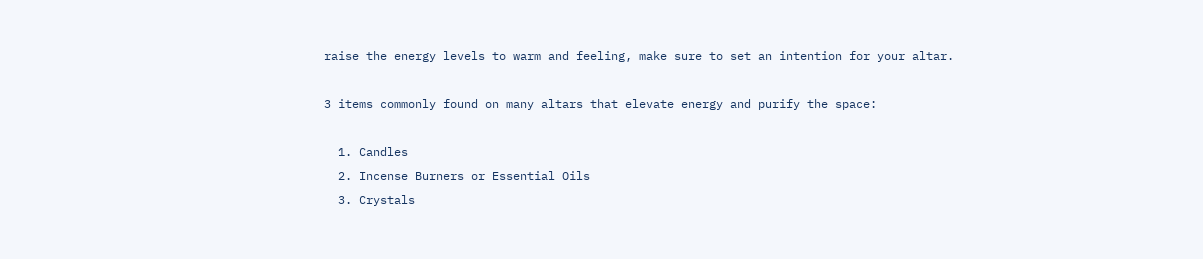raise the energy levels to warm and feeling, make sure to set an intention for your altar.

3 items commonly found on many altars that elevate energy and purify the space:

  1. Candles
  2. Incense Burners or Essential Oils
  3. Crystals